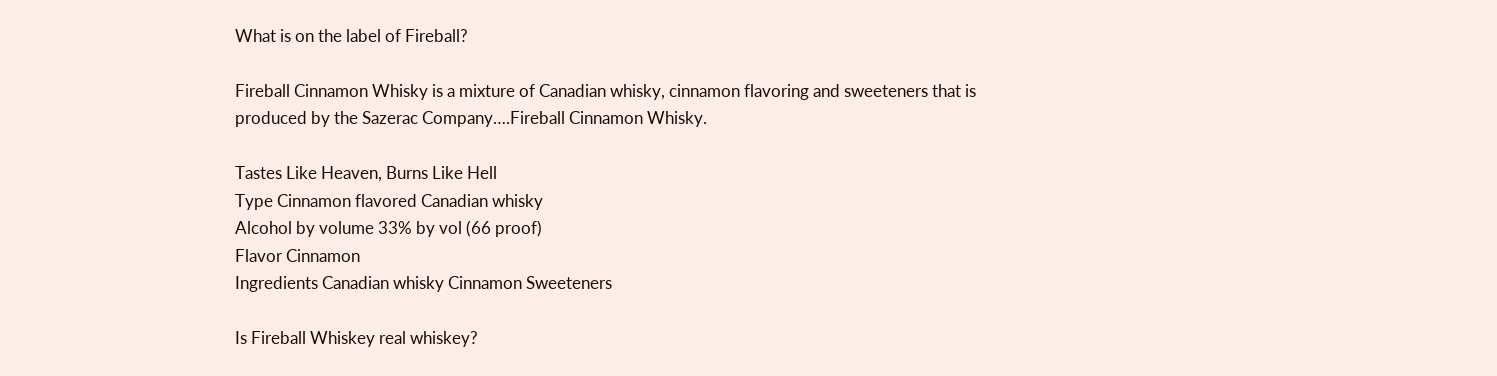What is on the label of Fireball?

Fireball Cinnamon Whisky is a mixture of Canadian whisky, cinnamon flavoring and sweeteners that is produced by the Sazerac Company….Fireball Cinnamon Whisky.

Tastes Like Heaven, Burns Like Hell
Type Cinnamon flavored Canadian whisky
Alcohol by volume 33% by vol (66 proof)
Flavor Cinnamon
Ingredients Canadian whisky Cinnamon Sweeteners

Is Fireball Whiskey real whiskey?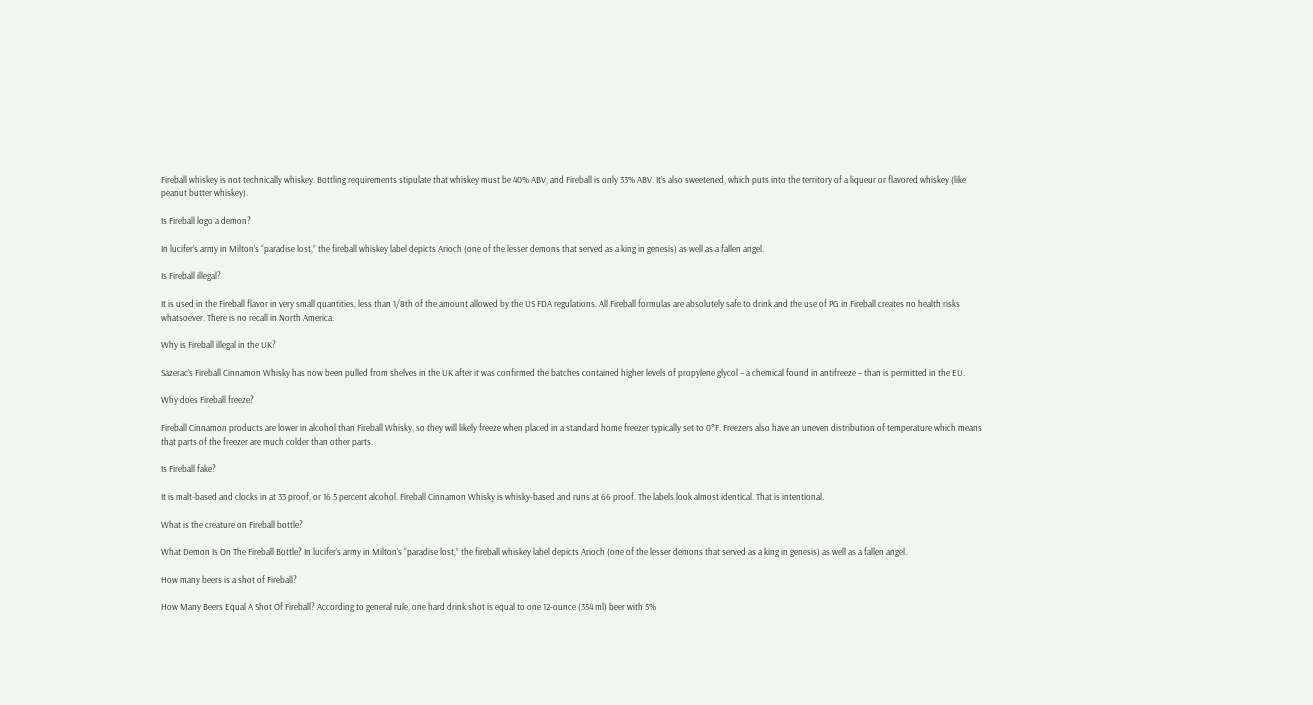Fireball whiskey is not technically whiskey. Bottling requirements stipulate that whiskey must be 40% ABV, and Fireball is only 33% ABV. It’s also sweetened, which puts into the territory of a liqueur or flavored whiskey (like peanut butter whiskey).

Is Fireball logo a demon?

In lucifer’s army in Milton’s “paradise lost,” the fireball whiskey label depicts Arioch (one of the lesser demons that served as a king in genesis) as well as a fallen angel.

Is Fireball illegal?

It is used in the Fireball flavor in very small quantities, less than 1/8th of the amount allowed by the US FDA regulations. All Fireball formulas are absolutely safe to drink and the use of PG in Fireball creates no health risks whatsoever. There is no recall in North America.

Why is Fireball illegal in the UK?

Sazerac’s Fireball Cinnamon Whisky has now been pulled from shelves in the UK after it was confirmed the batches contained higher levels of propylene glycol – a chemical found in antifreeze – than is permitted in the EU.

Why does Fireball freeze?

Fireball Cinnamon products are lower in alcohol than Fireball Whisky, so they will likely freeze when placed in a standard home freezer typically set to 0°F. Freezers also have an uneven distribution of temperature which means that parts of the freezer are much colder than other parts.

Is Fireball fake?

It is malt-based and clocks in at 33 proof, or 16.5 percent alcohol. Fireball Cinnamon Whisky is whisky-based and runs at 66 proof. The labels look almost identical. That is intentional.

What is the creature on Fireball bottle?

What Demon Is On The Fireball Bottle? In lucifer’s army in Milton’s “paradise lost,” the fireball whiskey label depicts Arioch (one of the lesser demons that served as a king in genesis) as well as a fallen angel.

How many beers is a shot of Fireball?

How Many Beers Equal A Shot Of Fireball? According to general rule, one hard drink shot is equal to one 12-ounce (354 ml) beer with 5%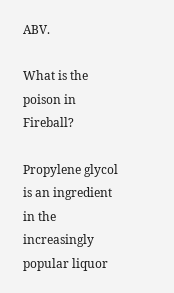ABV.

What is the poison in Fireball?

Propylene glycol is an ingredient in the increasingly popular liquor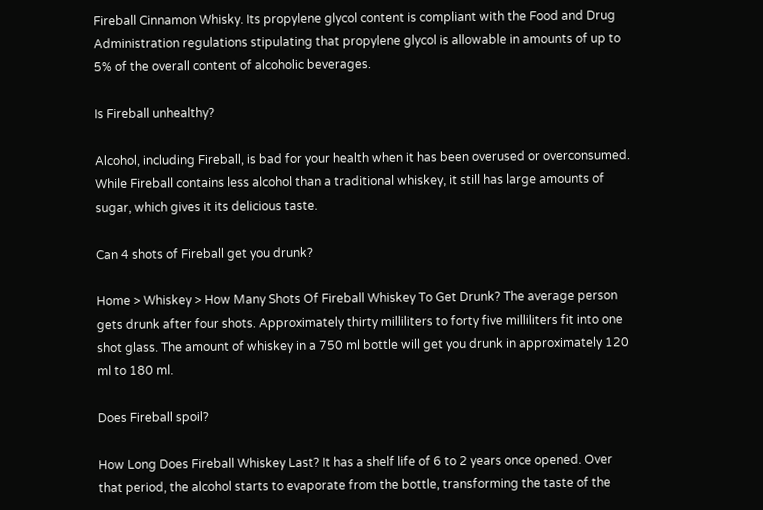Fireball Cinnamon Whisky. Its propylene glycol content is compliant with the Food and Drug Administration regulations stipulating that propylene glycol is allowable in amounts of up to 5% of the overall content of alcoholic beverages.

Is Fireball unhealthy?

Alcohol, including Fireball, is bad for your health when it has been overused or overconsumed. While Fireball contains less alcohol than a traditional whiskey, it still has large amounts of sugar, which gives it its delicious taste.

Can 4 shots of Fireball get you drunk?

Home > Whiskey > How Many Shots Of Fireball Whiskey To Get Drunk? The average person gets drunk after four shots. Approximately thirty milliliters to forty five milliliters fit into one shot glass. The amount of whiskey in a 750 ml bottle will get you drunk in approximately 120 ml to 180 ml.

Does Fireball spoil?

How Long Does Fireball Whiskey Last? It has a shelf life of 6 to 2 years once opened. Over that period, the alcohol starts to evaporate from the bottle, transforming the taste of the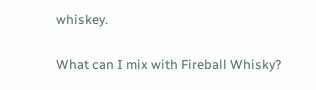whiskey.

What can I mix with Fireball Whisky?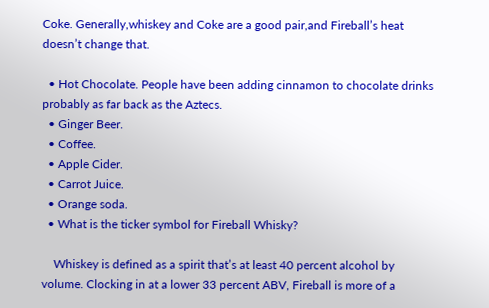Coke. Generally,whiskey and Coke are a good pair,and Fireball’s heat doesn’t change that.

  • Hot Chocolate. People have been adding cinnamon to chocolate drinks probably as far back as the Aztecs.
  • Ginger Beer.
  • Coffee.
  • Apple Cider.
  • Carrot Juice.
  • Orange soda.
  • What is the ticker symbol for Fireball Whisky?

    Whiskey is defined as a spirit that’s at least 40 percent alcohol by volume. Clocking in at a lower 33 percent ABV, Fireball is more of a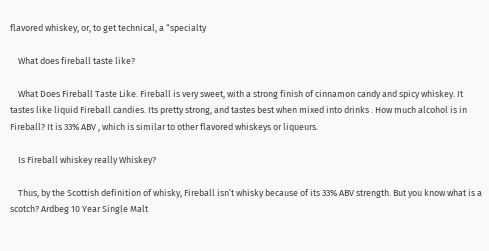flavored whiskey, or, to get technical, a “specialty

    What does fireball taste like?

    What Does Fireball Taste Like. Fireball is very sweet, with a strong finish of cinnamon candy and spicy whiskey. It tastes like liquid Fireball candies. Its pretty strong, and tastes best when mixed into drinks . How much alcohol is in Fireball? It is 33% ABV , which is similar to other flavored whiskeys or liqueurs.

    Is Fireball whiskey really Whiskey?

    Thus, by the Scottish definition of whisky, Fireball isn’t whisky because of its 33% ABV strength. But you know what is a scotch? Ardbeg 10 Year Single Malt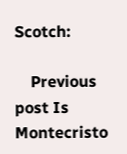Scotch:

    Previous post Is Montecristo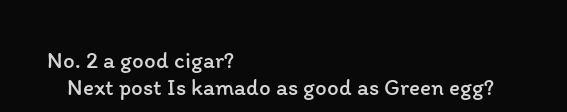No. 2 a good cigar?
    Next post Is kamado as good as Green egg?